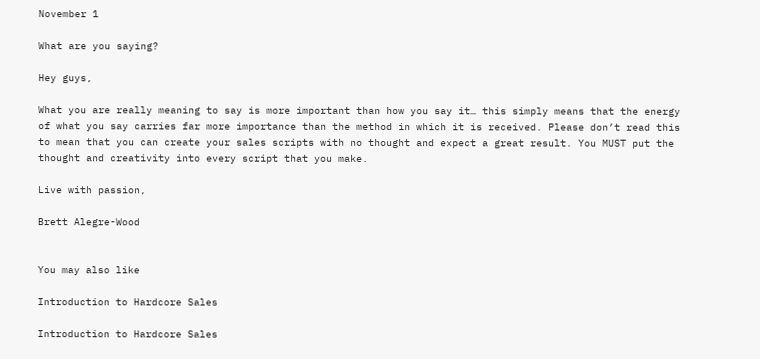November 1

What are you saying?

Hey guys,

What you are really meaning to say is more important than how you say it… this simply means that the energy of what you say carries far more importance than the method in which it is received. Please don’t read this to mean that you can create your sales scripts with no thought and expect a great result. You MUST put the thought and creativity into every script that you make.

Live with passion,

Brett Alegre-Wood


You may also like

Introduction to Hardcore Sales

Introduction to Hardcore Sales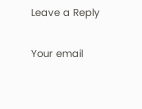Leave a Reply

Your email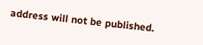address will not be published.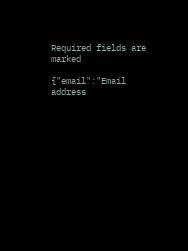Required fields are marked

{"email":"Email address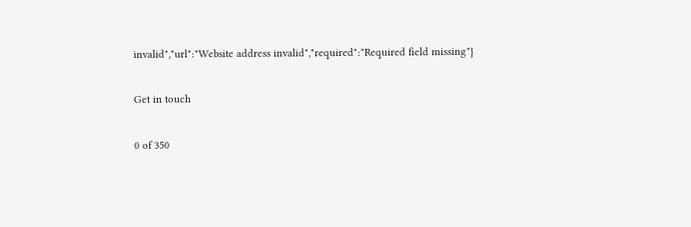invalid","url":"Website address invalid","required":"Required field missing"}

Get in touch

0 of 350